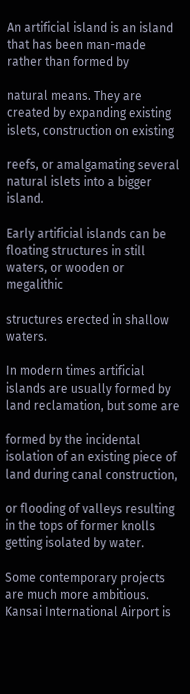An artificial island is an island that has been man-made rather than formed by

natural means. They are created by expanding existing islets, construction on existing

reefs, or amalgamating several natural islets into a bigger island.

Early artificial islands can be floating structures in still waters, or wooden or megalithic

structures erected in shallow waters.

In modern times artificial islands are usually formed by land reclamation, but some are

formed by the incidental isolation of an existing piece of land during canal construction,

or flooding of valleys resulting in the tops of former knolls getting isolated by water.

Some contemporary projects are much more ambitious. Kansai International Airport is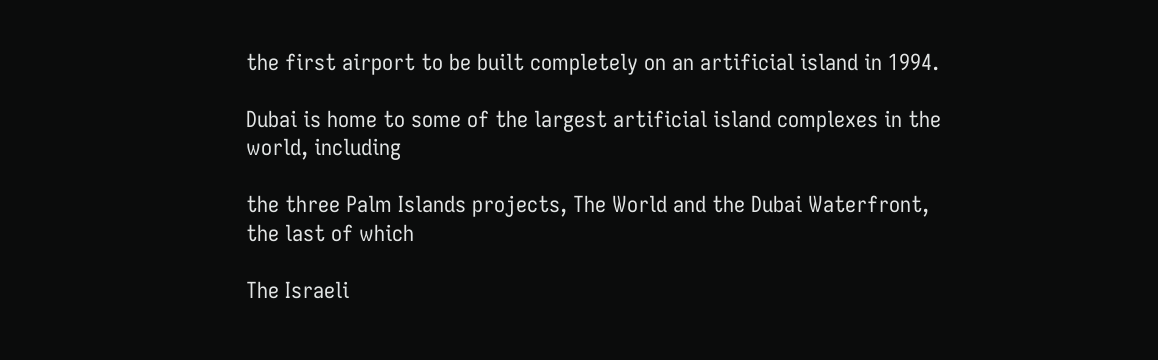the first airport to be built completely on an artificial island in 1994.

Dubai is home to some of the largest artificial island complexes in the world, including

the three Palm Islands projects, The World and the Dubai Waterfront, the last of which

The Israeli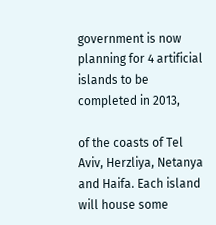government is now planning for 4 artificial islands to be completed in 2013,

of the coasts of Tel Aviv, Herzliya, Netanya and Haifa. Each island will house some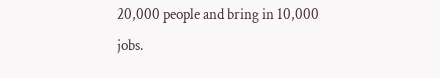20,000 people and bring in 10,000 jobs.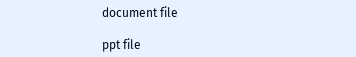document file

ppt file